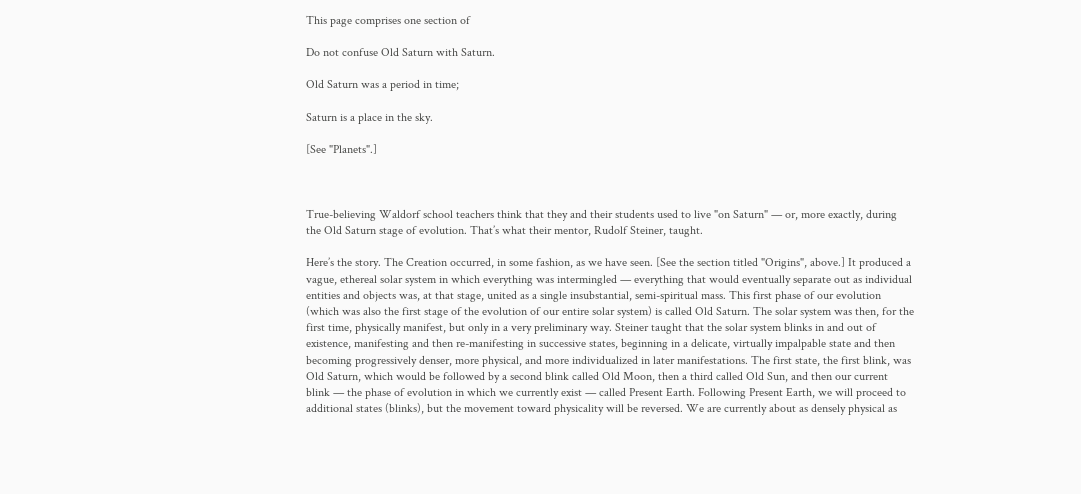This page comprises one section of

Do not confuse Old Saturn with Saturn.

Old Saturn was a period in time;

Saturn is a place in the sky.

[See "Planets".]



True-believing Waldorf school teachers think that they and their students used to live "on Saturn" — or, more exactly, during the Old Saturn stage of evolution. That’s what their mentor, Rudolf Steiner, taught.

Here’s the story. The Creation occurred, in some fashion, as we have seen. [See the section titled "Origins", above.] It produced a vague, ethereal solar system in which everything was intermingled — everything that would eventually separate out as individual entities and objects was, at that stage, united as a single insubstantial, semi-spiritual mass. This first phase of our evolution (which was also the first stage of the evolution of our entire solar system) is called Old Saturn. The solar system was then, for the first time, physically manifest, but only in a very preliminary way. Steiner taught that the solar system blinks in and out of existence, manifesting and then re-manifesting in successive states, beginning in a delicate, virtually impalpable state and then becoming progressively denser, more physical, and more individualized in later manifestations. The first state, the first blink, was Old Saturn, which would be followed by a second blink called Old Moon, then a third called Old Sun, and then our current blink — the phase of evolution in which we currently exist — called Present Earth. Following Present Earth, we will proceed to additional states (blinks), but the movement toward physicality will be reversed. We are currently about as densely physical as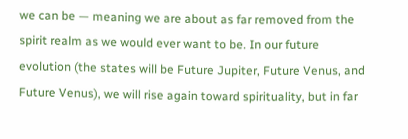we can be — meaning we are about as far removed from the spirit realm as we would ever want to be. In our future evolution (the states will be Future Jupiter, Future Venus, and Future Venus), we will rise again toward spirituality, but in far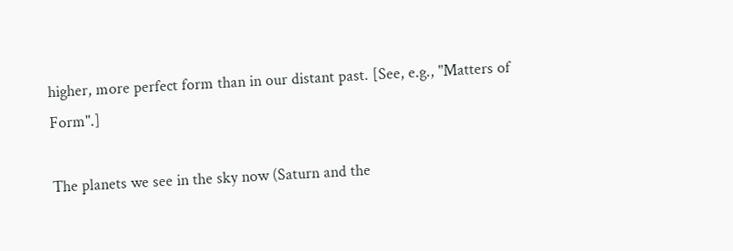higher, more perfect form than in our distant past. [See, e.g., "Matters of Form".]

The planets we see in the sky now (Saturn and the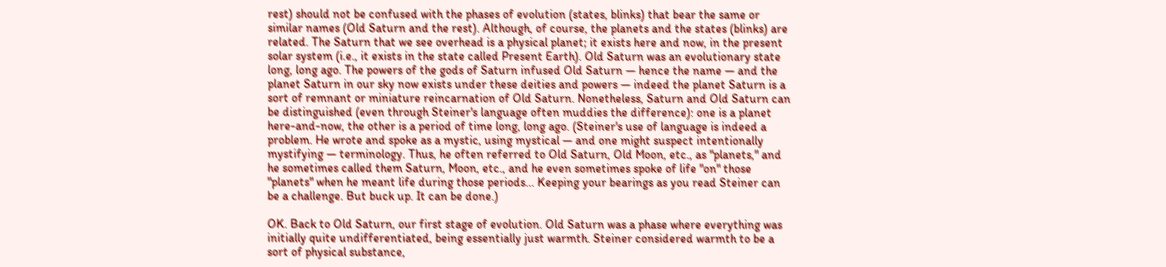rest) should not be confused with the phases of evolution (states, blinks) that bear the same or similar names (Old Saturn and the rest). Although, of course, the planets and the states (blinks) are related. The Saturn that we see overhead is a physical planet; it exists here and now, in the present solar system (i.e., it exists in the state called Present Earth). Old Saturn was an evolutionary state long, long ago. The powers of the gods of Saturn infused Old Saturn — hence the name — and the planet Saturn in our sky now exists under these deities and powers — indeed the planet Saturn is a sort of remnant or miniature reincarnation of Old Saturn. Nonetheless, Saturn and Old Saturn can be distinguished (even through Steiner's language often muddies the difference): one is a planet here-and-now, the other is a period of time long, long ago. (Steiner's use of language is indeed a problem. He wrote and spoke as a mystic, using mystical — and one might suspect intentionally mystifying — terminology. Thus, he often referred to Old Saturn, Old Moon, etc., as "planets," and he sometimes called them Saturn, Moon, etc., and he even sometimes spoke of life "on" those "planets" when he meant life during those periods... Keeping your bearings as you read Steiner can be a challenge. But buck up. It can be done.)

OK. Back to Old Saturn, our first stage of evolution. Old Saturn was a phase where everything was initially quite undifferentiated, being essentially just warmth. Steiner considered warmth to be a sort of physical substance,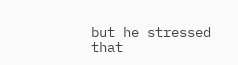but he stressed that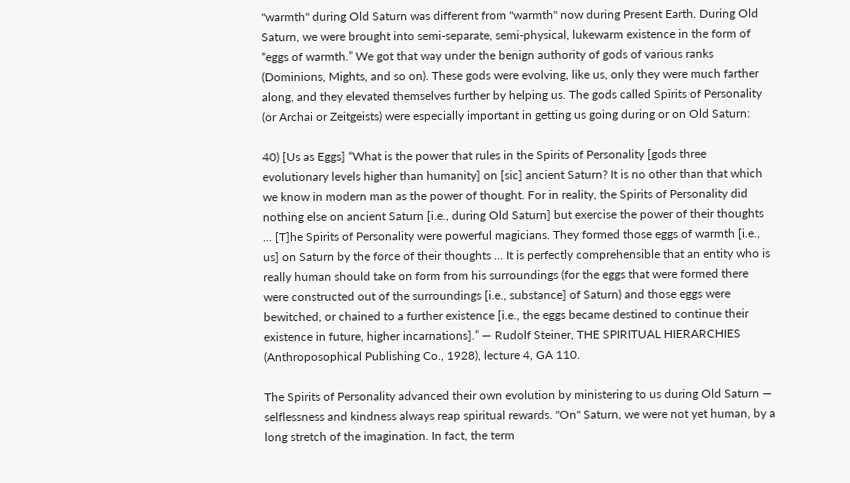"warmth" during Old Saturn was different from "warmth" now during Present Earth. During Old Saturn, we were brought into semi-separate, semi-physical, lukewarm existence in the form of “eggs of warmth.” We got that way under the benign authority of gods of various ranks (Dominions, Mights, and so on). These gods were evolving, like us, only they were much farther along, and they elevated themselves further by helping us. The gods called Spirits of Personality (or Archai or Zeitgeists) were especially important in getting us going during or on Old Saturn:

40) [Us as Eggs] “What is the power that rules in the Spirits of Personality [gods three evolutionary levels higher than humanity] on [sic] ancient Saturn? It is no other than that which we know in modern man as the power of thought. For in reality, the Spirits of Personality did nothing else on ancient Saturn [i.e., during Old Saturn] but exercise the power of their thoughts ... [T]he Spirits of Personality were powerful magicians. They formed those eggs of warmth [i.e., us] on Saturn by the force of their thoughts ... It is perfectly comprehensible that an entity who is really human should take on form from his surroundings (for the eggs that were formed there were constructed out of the surroundings [i.e., substance] of Saturn) and those eggs were bewitched, or chained to a further existence [i.e., the eggs became destined to continue their existence in future, higher incarnations].” — Rudolf Steiner, THE SPIRITUAL HIERARCHIES (Anthroposophical Publishing Co., 1928), lecture 4, GA 110.

The Spirits of Personality advanced their own evolution by ministering to us during Old Saturn — selflessness and kindness always reap spiritual rewards. "On" Saturn, we were not yet human, by a long stretch of the imagination. In fact, the term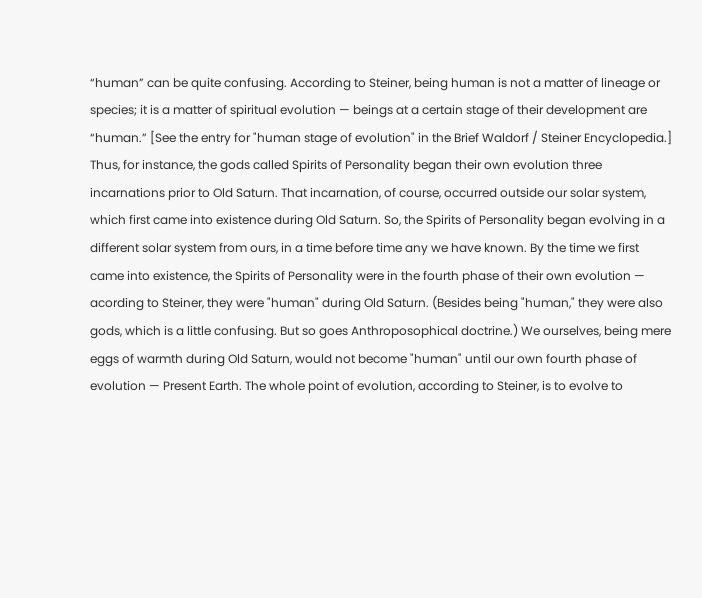“human” can be quite confusing. According to Steiner, being human is not a matter of lineage or species; it is a matter of spiritual evolution — beings at a certain stage of their development are “human.” [See the entry for "human stage of evolution" in the Brief Waldorf / Steiner Encyclopedia.] Thus, for instance, the gods called Spirits of Personality began their own evolution three incarnations prior to Old Saturn. That incarnation, of course, occurred outside our solar system, which first came into existence during Old Saturn. So, the Spirits of Personality began evolving in a different solar system from ours, in a time before time any we have known. By the time we first came into existence, the Spirits of Personality were in the fourth phase of their own evolution — acording to Steiner, they were "human" during Old Saturn. (Besides being "human," they were also gods, which is a little confusing. But so goes Anthroposophical doctrine.) We ourselves, being mere eggs of warmth during Old Saturn, would not become "human" until our own fourth phase of evolution — Present Earth. The whole point of evolution, according to Steiner, is to evolve to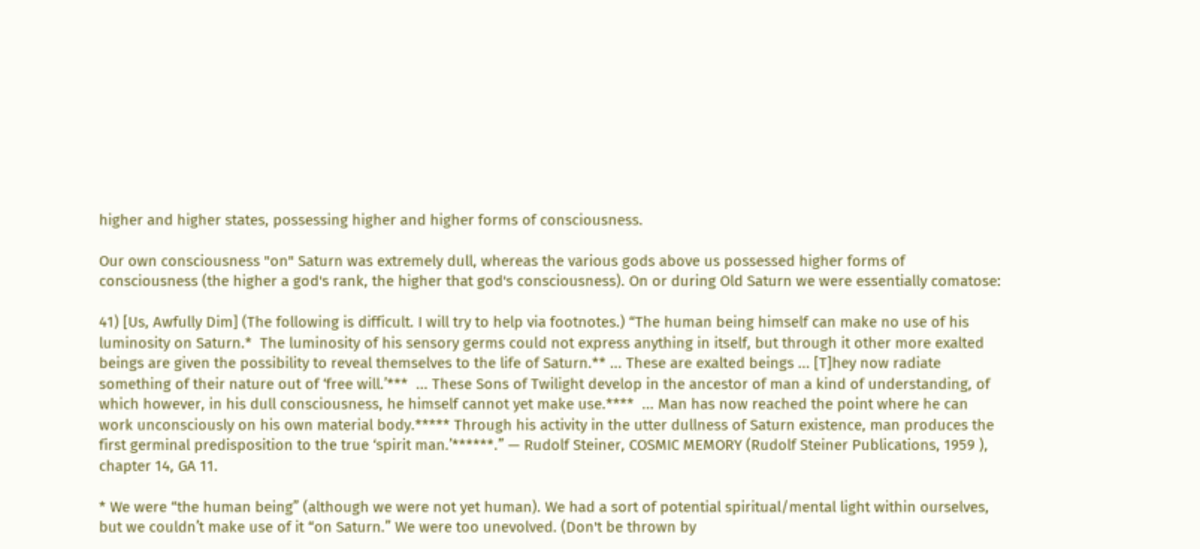higher and higher states, possessing higher and higher forms of consciousness.

Our own consciousness "on" Saturn was extremely dull, whereas the various gods above us possessed higher forms of consciousness (the higher a god's rank, the higher that god's consciousness). On or during Old Saturn we were essentially comatose:

41) [Us, Awfully Dim] (The following is difficult. I will try to help via footnotes.) “The human being himself can make no use of his luminosity on Saturn.*  The luminosity of his sensory germs could not express anything in itself, but through it other more exalted beings are given the possibility to reveal themselves to the life of Saturn.** ... These are exalted beings ... [T]hey now radiate something of their nature out of ‘free will.’***  ... These Sons of Twilight develop in the ancestor of man a kind of understanding, of which however, in his dull consciousness, he himself cannot yet make use.****  ... Man has now reached the point where he can work unconsciously on his own material body.***** Through his activity in the utter dullness of Saturn existence, man produces the first germinal predisposition to the true ‘spirit man.’******.” — Rudolf Steiner, COSMIC MEMORY (Rudolf Steiner Publications, 1959 ), chapter 14, GA 11.

* We were “the human being” (although we were not yet human). We had a sort of potential spiritual/mental light within ourselves, but we couldn’t make use of it “on Saturn.” We were too unevolved. (Don't be thrown by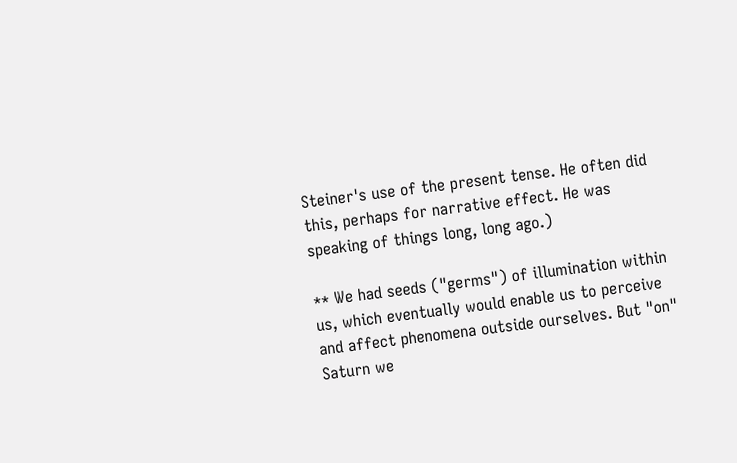Steiner's use of the present tense. He often did this, perhaps for narrative effect. He was speaking of things long, long ago.)

** We had seeds ("germs") of illumination within us, which eventually would enable us to perceive and affect phenomena outside ourselves. But "on" Saturn we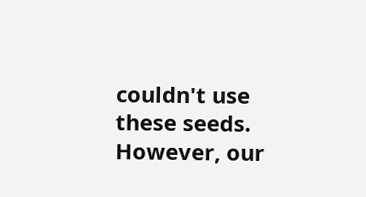couldn't use these seeds. However, our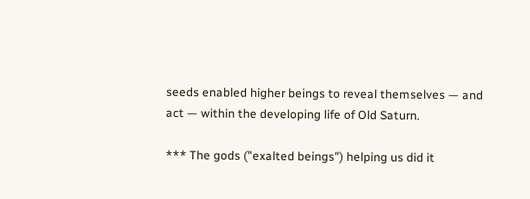seeds enabled higher beings to reveal themselves — and act — within the developing life of Old Saturn.

*** The gods ("exalted beings") helping us did it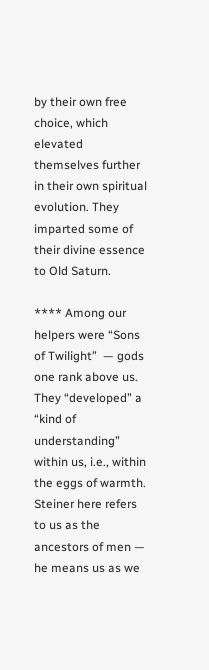by their own free choice, which elevated themselves further in their own spiritual evolution. They imparted some of their divine essence to Old Saturn.

**** Among our helpers were “Sons of Twilight”  — gods one rank above us. They “developed” a “kind of understanding” within us, i.e., within the eggs of warmth. Steiner here refers to us as the ancestors of men — he means us as we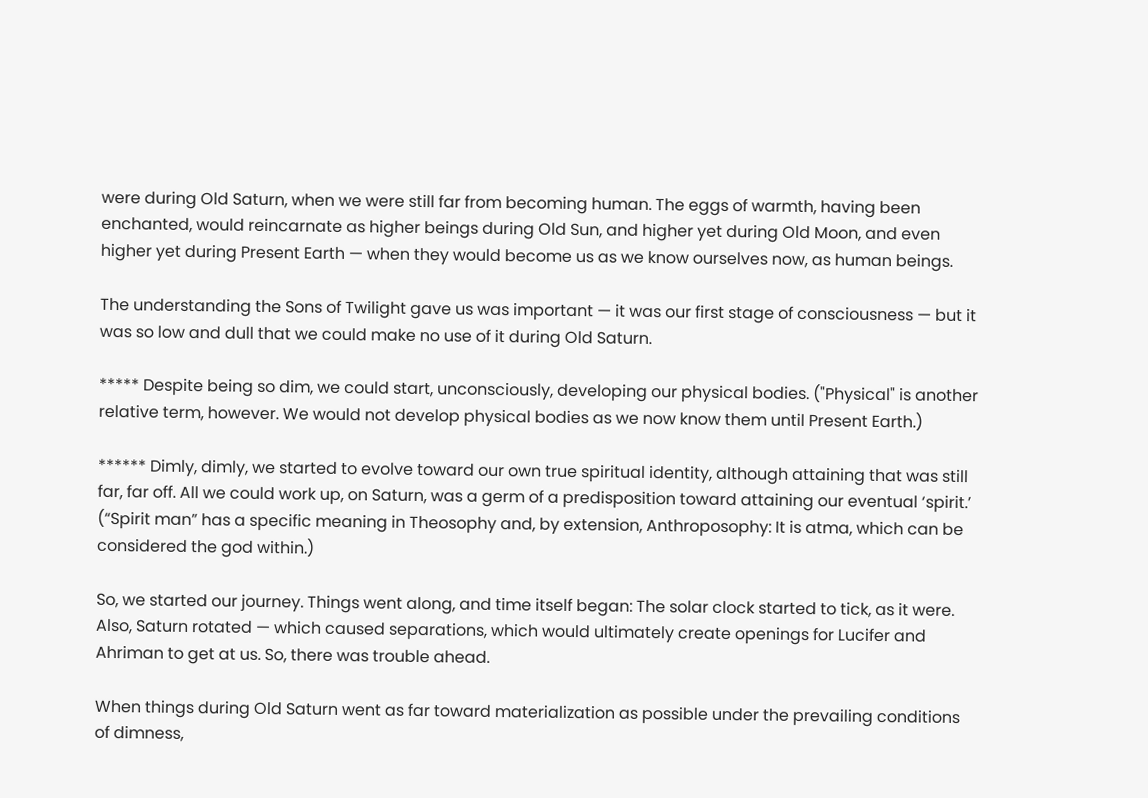were during Old Saturn, when we were still far from becoming human. The eggs of warmth, having been enchanted, would reincarnate as higher beings during Old Sun, and higher yet during Old Moon, and even higher yet during Present Earth — when they would become us as we know ourselves now, as human beings.

The understanding the Sons of Twilight gave us was important — it was our first stage of consciousness — but it was so low and dull that we could make no use of it during Old Saturn.

***** Despite being so dim, we could start, unconsciously, developing our physical bodies. ("Physical" is another relative term, however. We would not develop physical bodies as we now know them until Present Earth.)

****** Dimly, dimly, we started to evolve toward our own true spiritual identity, although attaining that was still far, far off. All we could work up, on Saturn, was a germ of a predisposition toward attaining our eventual ‘spirit.’ (“Spirit man” has a specific meaning in Theosophy and, by extension, Anthroposophy: It is atma, which can be considered the god within.)

So, we started our journey. Things went along, and time itself began: The solar clock started to tick, as it were. Also, Saturn rotated — which caused separations, which would ultimately create openings for Lucifer and Ahriman to get at us. So, there was trouble ahead.

When things during Old Saturn went as far toward materialization as possible under the prevailing conditions of dimness,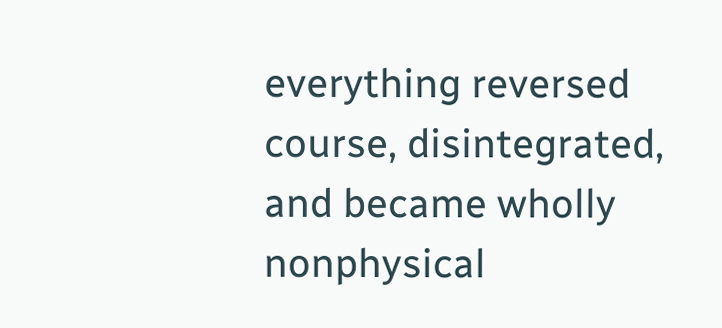everything reversed course, disintegrated, and became wholly nonphysical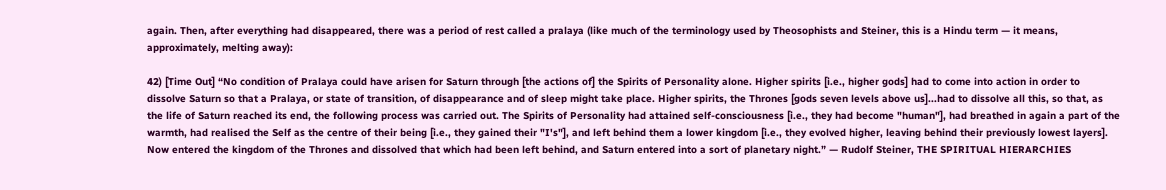again. Then, after everything had disappeared, there was a period of rest called a pralaya (like much of the terminology used by Theosophists and Steiner, this is a Hindu term — it means, approximately, melting away):

42) [Time Out] “No condition of Pralaya could have arisen for Saturn through [the actions of] the Spirits of Personality alone. Higher spirits [i.e., higher gods] had to come into action in order to dissolve Saturn so that a Pralaya, or state of transition, of disappearance and of sleep might take place. Higher spirits, the Thrones [gods seven levels above us]...had to dissolve all this, so that, as the life of Saturn reached its end, the following process was carried out. The Spirits of Personality had attained self-consciousness [i.e., they had become "human"], had breathed in again a part of the warmth, had realised the Self as the centre of their being [i.e., they gained their "I's"], and left behind them a lower kingdom [i.e., they evolved higher, leaving behind their previously lowest layers]. Now entered the kingdom of the Thrones and dissolved that which had been left behind, and Saturn entered into a sort of planetary night.” — Rudolf Steiner, THE SPIRITUAL HIERARCHIES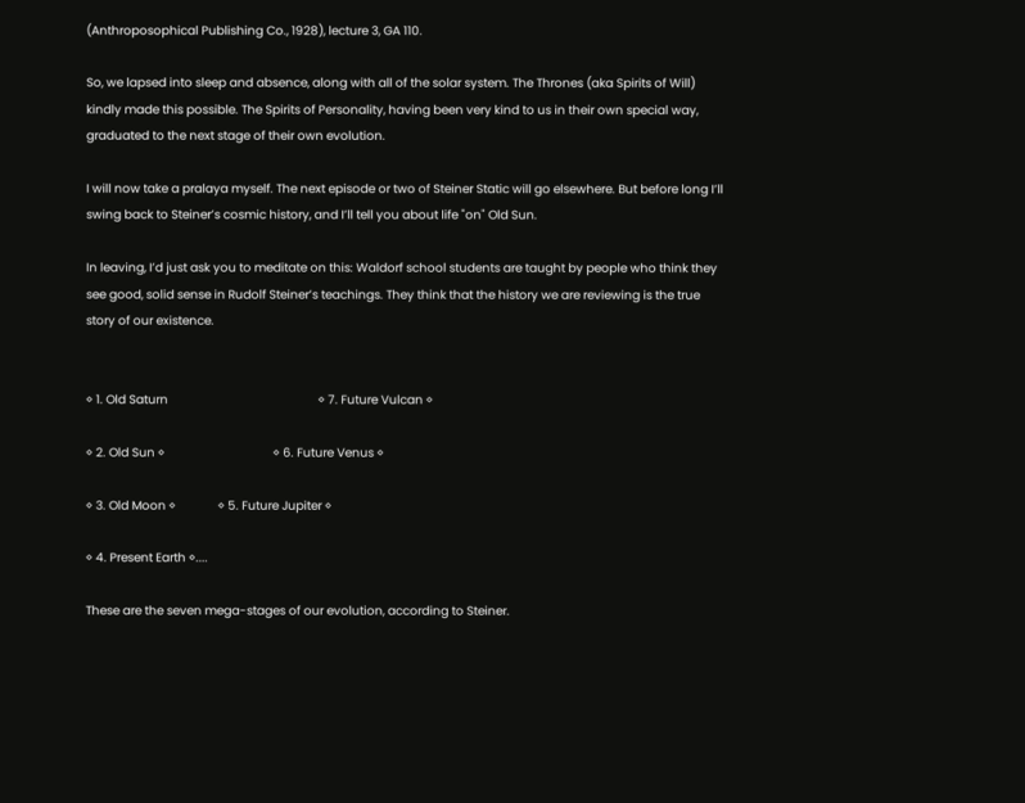(Anthroposophical Publishing Co., 1928), lecture 3, GA 110.

So, we lapsed into sleep and absence, along with all of the solar system. The Thrones (aka Spirits of Will) kindly made this possible. The Spirits of Personality, having been very kind to us in their own special way, graduated to the next stage of their own evolution.

I will now take a pralaya myself. The next episode or two of Steiner Static will go elsewhere. But before long I’ll swing back to Steiner’s cosmic history, and I’ll tell you about life "on" Old Sun.

In leaving, I’d just ask you to meditate on this: Waldorf school students are taught by people who think they see good, solid sense in Rudolf Steiner’s teachings. They think that the history we are reviewing is the true story of our existence.


◊ 1. Old Saturn                                                  ◊ 7. Future Vulcan ◊

◊ 2. Old Sun ◊                                    ◊ 6. Future Venus ◊

◊ 3. Old Moon ◊              ◊ 5. Future Jupiter ◊

◊ 4. Present Earth ◊....

These are the seven mega-stages of our evolution, according to Steiner.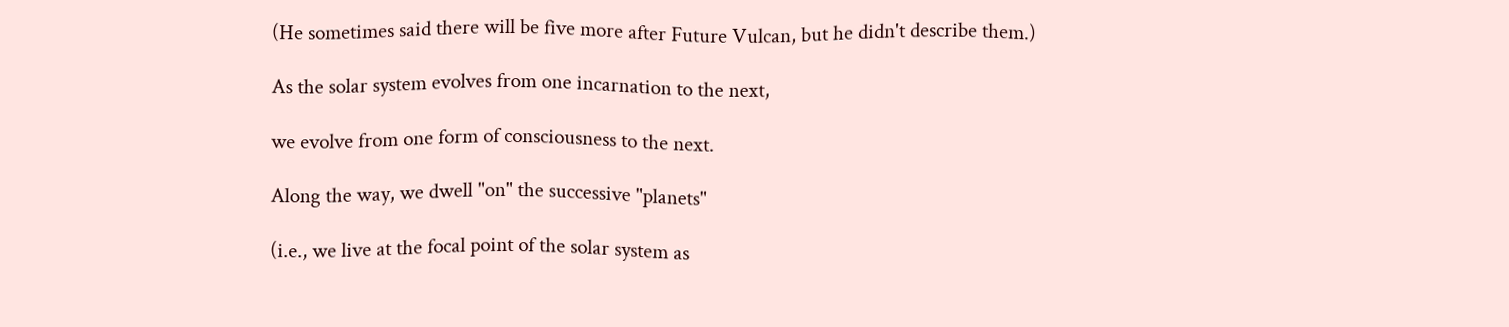(He sometimes said there will be five more after Future Vulcan, but he didn't describe them.)

As the solar system evolves from one incarnation to the next,

we evolve from one form of consciousness to the next.

Along the way, we dwell "on" the successive "planets"

(i.e., we live at the focal point of the solar system as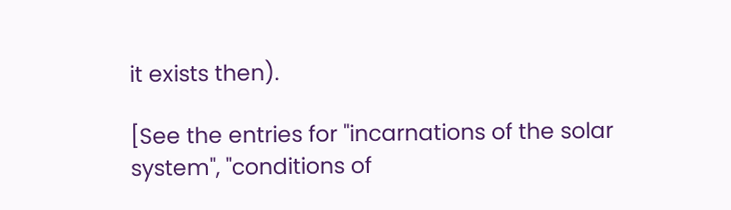it exists then).

[See the entries for "incarnations of the solar system", "conditions of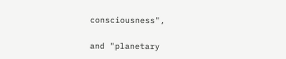consciousness",

and "planetary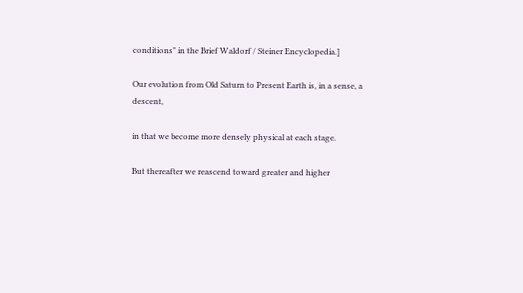conditions" in the Brief Waldorf / Steiner Encyclopedia.]

Our evolution from Old Saturn to Present Earth is, in a sense, a descent,

in that we become more densely physical at each stage.

But thereafter we reascend toward greater and higher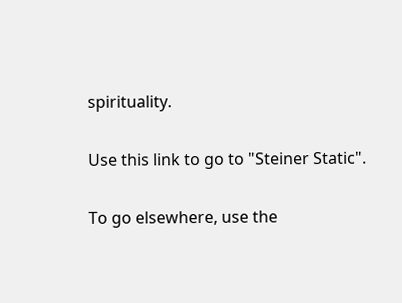spirituality.

Use this link to go to "Steiner Static".

To go elsewhere, use the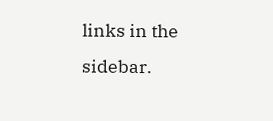links in the sidebar.